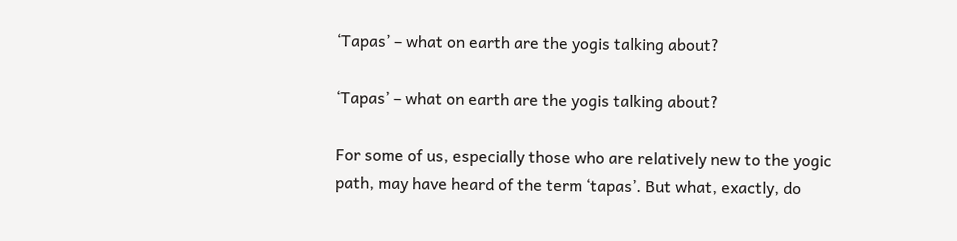‘Tapas’ – what on earth are the yogis talking about?

‘Tapas’ – what on earth are the yogis talking about?

For some of us, especially those who are relatively new to the yogic path, may have heard of the term ‘tapas’. But what, exactly, do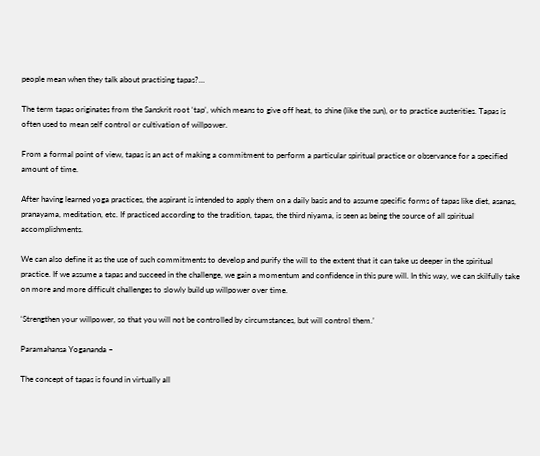people mean when they talk about practising tapas?…

The term tapas originates from the Sanskrit root ‘tap’, which means to give off heat, to shine (like the sun), or to practice austerities. Tapas is often used to mean self control or cultivation of willpower.

From a formal point of view, tapas is an act of making a commitment to perform a particular spiritual practice or observance for a specified amount of time.

After having learned yoga practices, the aspirant is intended to apply them on a daily basis and to assume specific forms of tapas like diet, asanas, pranayama, meditation, etc. If practiced according to the tradition, tapas, the third niyama, is seen as being the source of all spiritual accomplishments.

We can also define it as the use of such commitments to develop and purify the will to the extent that it can take us deeper in the spiritual practice. If we assume a tapas and succeed in the challenge, we gain a momentum and confidence in this pure will. In this way, we can skilfully take on more and more difficult challenges to slowly build up willpower over time.

‘Strengthen your willpower, so that you will not be controlled by circumstances, but will control them.’

Paramahansa Yogananda –

The concept of tapas is found in virtually all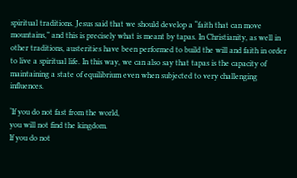spiritual traditions. Jesus said that we should develop a “faith that can move mountains,” and this is precisely what is meant by tapas. In Christianity, as well in other traditions, austerities have been performed to build the will and faith in order to live a spiritual life. In this way, we can also say that tapas is the capacity of maintaining a state of equilibrium even when subjected to very challenging influences.

‘If you do not fast from the world,
you will not find the kingdom.
If you do not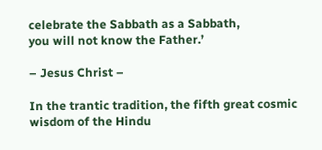celebrate the Sabbath as a Sabbath,
you will not know the Father.’

– Jesus Christ –

In the trantic tradition, the fifth great cosmic wisdom of the Hindu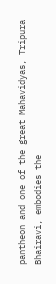pantheon and one of the great Mahavidyas, Tripura Bhairavi, embodies the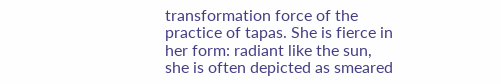transformation force of the practice of tapas. She is fierce in her form: radiant like the sun, she is often depicted as smeared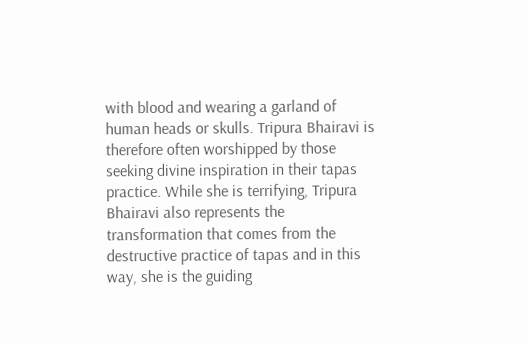with blood and wearing a garland of human heads or skulls. Tripura Bhairavi is therefore often worshipped by those seeking divine inspiration in their tapas practice. While she is terrifying, Tripura Bhairavi also represents the transformation that comes from the destructive practice of tapas and in this way, she is the guiding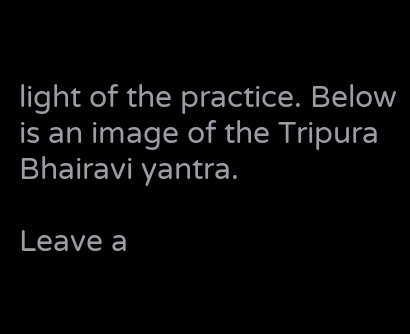light of the practice. Below is an image of the Tripura Bhairavi yantra.

Leave a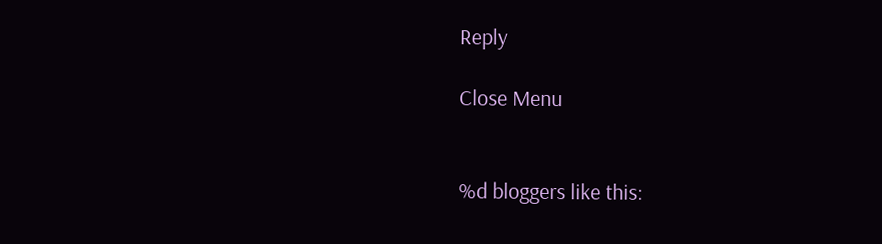Reply

Close Menu


%d bloggers like this: